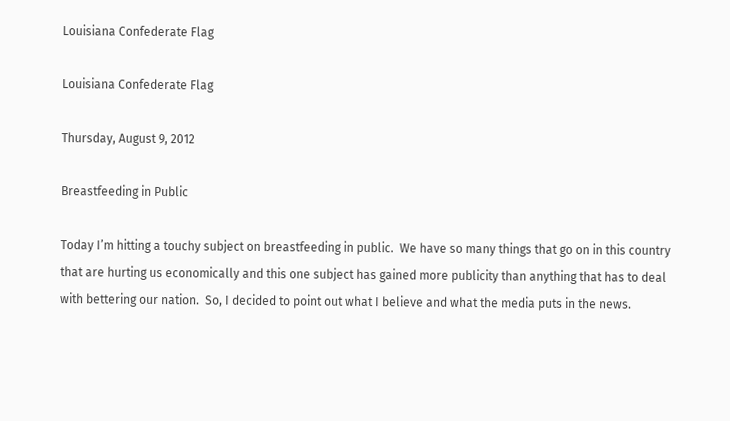Louisiana Confederate Flag

Louisiana Confederate Flag

Thursday, August 9, 2012

Breastfeeding in Public

Today I’m hitting a touchy subject on breastfeeding in public.  We have so many things that go on in this country that are hurting us economically and this one subject has gained more publicity than anything that has to deal with bettering our nation.  So, I decided to point out what I believe and what the media puts in the news.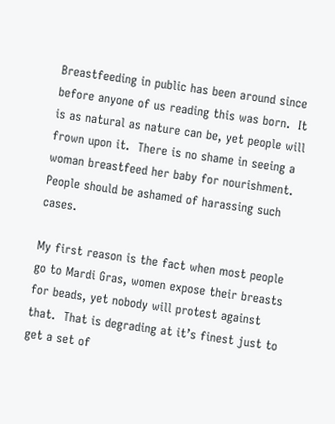Breastfeeding in public has been around since before anyone of us reading this was born.  It is as natural as nature can be, yet people will frown upon it.  There is no shame in seeing a woman breastfeed her baby for nourishment.  People should be ashamed of harassing such cases.

My first reason is the fact when most people go to Mardi Gras, women expose their breasts for beads, yet nobody will protest against that.  That is degrading at it’s finest just to get a set of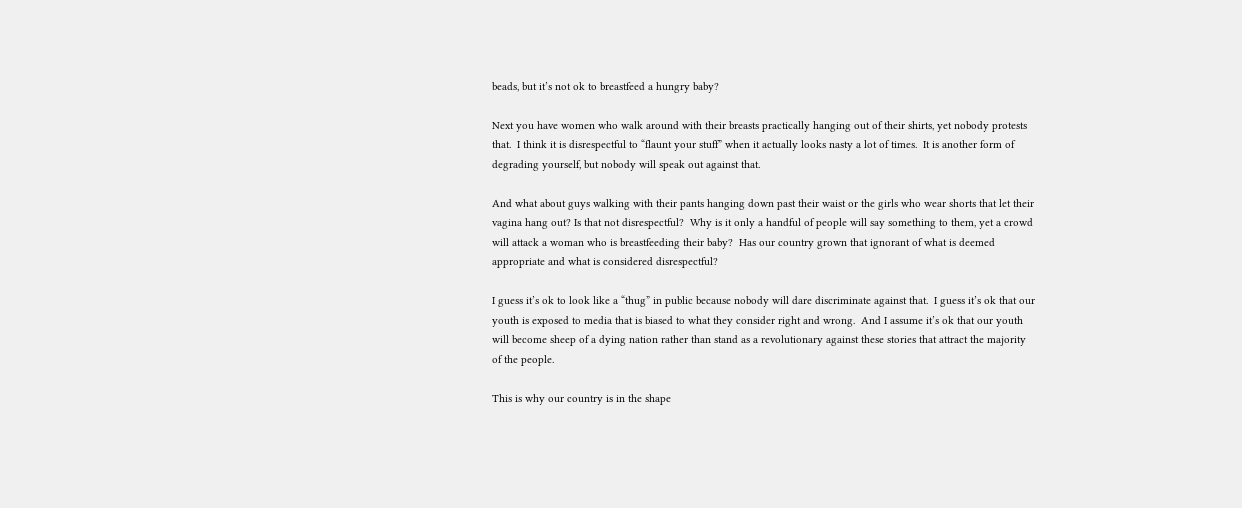beads, but it’s not ok to breastfeed a hungry baby?

Next you have women who walk around with their breasts practically hanging out of their shirts, yet nobody protests that.  I think it is disrespectful to “flaunt your stuff” when it actually looks nasty a lot of times.  It is another form of degrading yourself, but nobody will speak out against that.

And what about guys walking with their pants hanging down past their waist or the girls who wear shorts that let their vagina hang out? Is that not disrespectful?  Why is it only a handful of people will say something to them, yet a crowd will attack a woman who is breastfeeding their baby?  Has our country grown that ignorant of what is deemed appropriate and what is considered disrespectful?

I guess it’s ok to look like a “thug” in public because nobody will dare discriminate against that.  I guess it’s ok that our youth is exposed to media that is biased to what they consider right and wrong.  And I assume it’s ok that our youth will become sheep of a dying nation rather than stand as a revolutionary against these stories that attract the majority of the people.

This is why our country is in the shape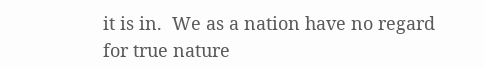it is in.  We as a nation have no regard for true nature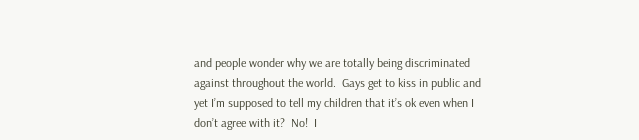and people wonder why we are totally being discriminated against throughout the world.  Gays get to kiss in public and yet I’m supposed to tell my children that it’s ok even when I don’t agree with it?  No!  I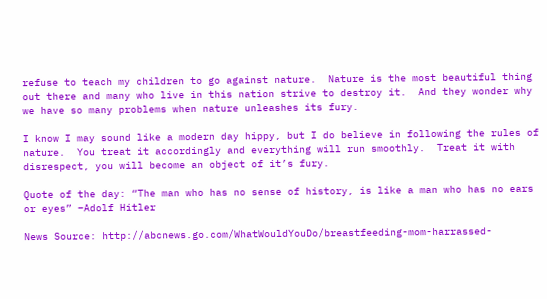refuse to teach my children to go against nature.  Nature is the most beautiful thing out there and many who live in this nation strive to destroy it.  And they wonder why we have so many problems when nature unleashes its fury.

I know I may sound like a modern day hippy, but I do believe in following the rules of nature.  You treat it accordingly and everything will run smoothly.  Treat it with disrespect, you will become an object of it’s fury.

Quote of the day: “The man who has no sense of history, is like a man who has no ears or eyes” –Adolf Hitler

News Source: http://abcnews.go.com/WhatWouldYouDo/breastfeeding-mom-harrassed-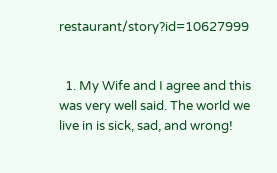restaurant/story?id=10627999


  1. My Wife and I agree and this was very well said. The world we live in is sick, sad, and wrong!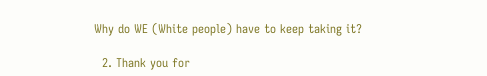Why do WE (White people) have to keep taking it?

  2. Thank you for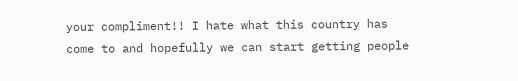your compliment!! I hate what this country has come to and hopefully we can start getting people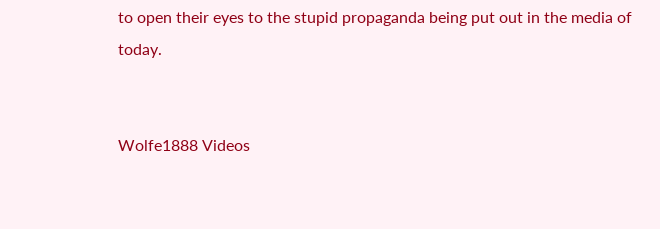to open their eyes to the stupid propaganda being put out in the media of today.


Wolfe1888 Videos